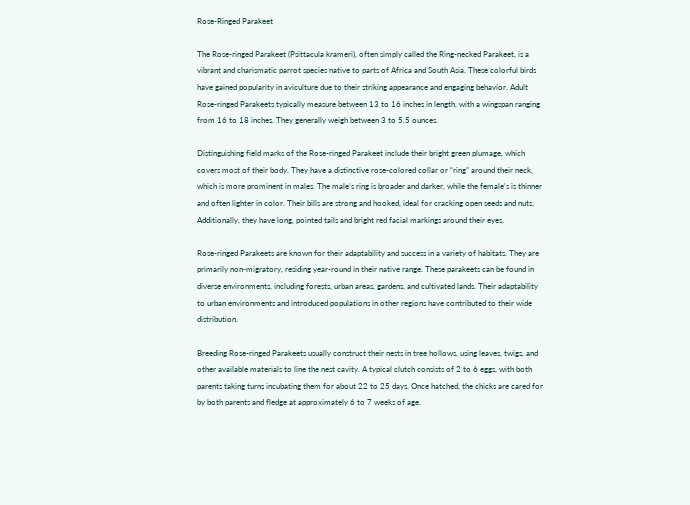Rose-Ringed Parakeet

The Rose-ringed Parakeet (Psittacula krameri), often simply called the Ring-necked Parakeet, is a vibrant and charismatic parrot species native to parts of Africa and South Asia. These colorful birds have gained popularity in aviculture due to their striking appearance and engaging behavior. Adult Rose-ringed Parakeets typically measure between 13 to 16 inches in length, with a wingspan ranging from 16 to 18 inches. They generally weigh between 3 to 5.5 ounces.

Distinguishing field marks of the Rose-ringed Parakeet include their bright green plumage, which covers most of their body. They have a distinctive rose-colored collar or “ring” around their neck, which is more prominent in males. The male’s ring is broader and darker, while the female’s is thinner and often lighter in color. Their bills are strong and hooked, ideal for cracking open seeds and nuts. Additionally, they have long, pointed tails and bright red facial markings around their eyes.

Rose-ringed Parakeets are known for their adaptability and success in a variety of habitats. They are primarily non-migratory, residing year-round in their native range. These parakeets can be found in diverse environments, including forests, urban areas, gardens, and cultivated lands. Their adaptability to urban environments and introduced populations in other regions have contributed to their wide distribution.

Breeding Rose-ringed Parakeets usually construct their nests in tree hollows, using leaves, twigs, and other available materials to line the nest cavity. A typical clutch consists of 2 to 6 eggs, with both parents taking turns incubating them for about 22 to 25 days. Once hatched, the chicks are cared for by both parents and fledge at approximately 6 to 7 weeks of age.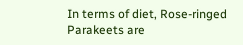In terms of diet, Rose-ringed Parakeets are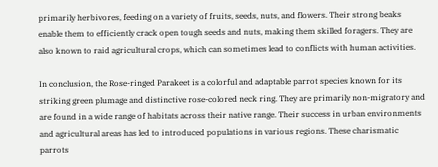primarily herbivores, feeding on a variety of fruits, seeds, nuts, and flowers. Their strong beaks enable them to efficiently crack open tough seeds and nuts, making them skilled foragers. They are also known to raid agricultural crops, which can sometimes lead to conflicts with human activities.

In conclusion, the Rose-ringed Parakeet is a colorful and adaptable parrot species known for its striking green plumage and distinctive rose-colored neck ring. They are primarily non-migratory and are found in a wide range of habitats across their native range. Their success in urban environments and agricultural areas has led to introduced populations in various regions. These charismatic parrots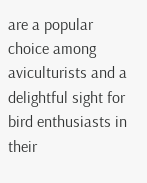are a popular choice among aviculturists and a delightful sight for bird enthusiasts in their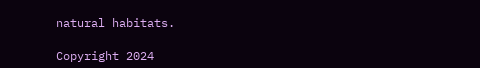natural habitats.

Copyright 2024